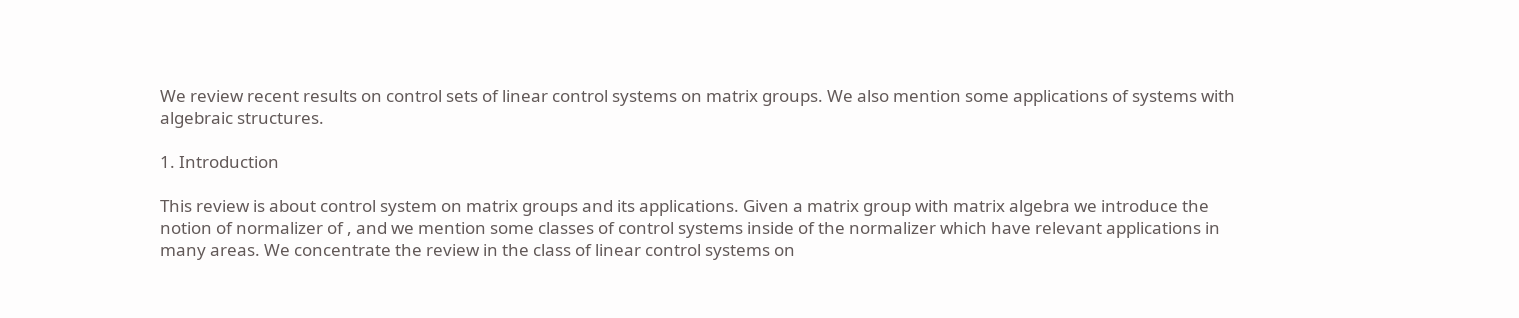We review recent results on control sets of linear control systems on matrix groups. We also mention some applications of systems with algebraic structures.

1. Introduction

This review is about control system on matrix groups and its applications. Given a matrix group with matrix algebra we introduce the notion of normalizer of , and we mention some classes of control systems inside of the normalizer which have relevant applications in many areas. We concentrate the review in the class of linear control systems on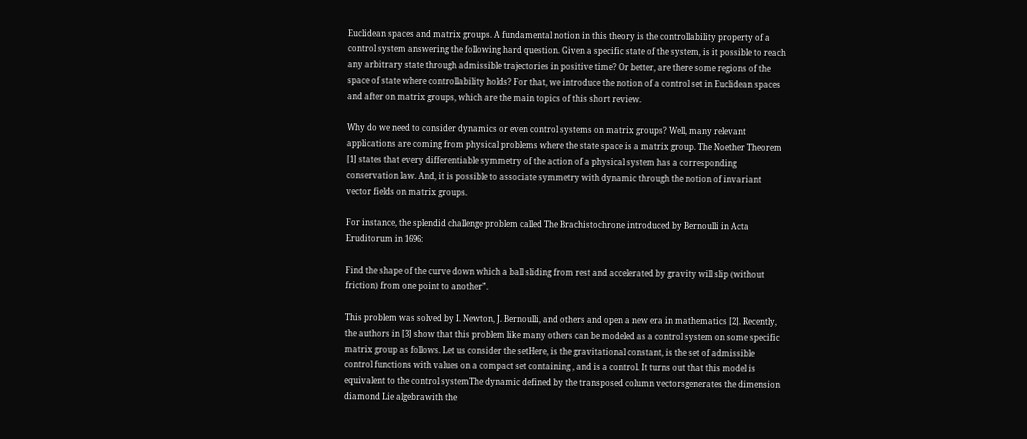Euclidean spaces and matrix groups. A fundamental notion in this theory is the controllability property of a control system answering the following hard question. Given a specific state of the system, is it possible to reach any arbitrary state through admissible trajectories in positive time? Or better, are there some regions of the space of state where controllability holds? For that, we introduce the notion of a control set in Euclidean spaces and after on matrix groups, which are the main topics of this short review.

Why do we need to consider dynamics or even control systems on matrix groups? Well, many relevant applications are coming from physical problems where the state space is a matrix group. The Noether Theorem [1] states that every differentiable symmetry of the action of a physical system has a corresponding conservation law. And, it is possible to associate symmetry with dynamic through the notion of invariant vector fields on matrix groups.

For instance, the splendid challenge problem called The Brachistochrone introduced by Bernoulli in Acta Eruditorum in 1696:

Find the shape of the curve down which a ball sliding from rest and accelerated by gravity will slip (without friction) from one point to another”.

This problem was solved by I. Newton, J. Bernoulli, and others and open a new era in mathematics [2]. Recently, the authors in [3] show that this problem like many others can be modeled as a control system on some specific matrix group as follows. Let us consider the setHere, is the gravitational constant, is the set of admissible control functions with values on a compact set containing , and is a control. It turns out that this model is equivalent to the control systemThe dynamic defined by the transposed column vectorsgenerates the dimension diamond Lie algebrawith the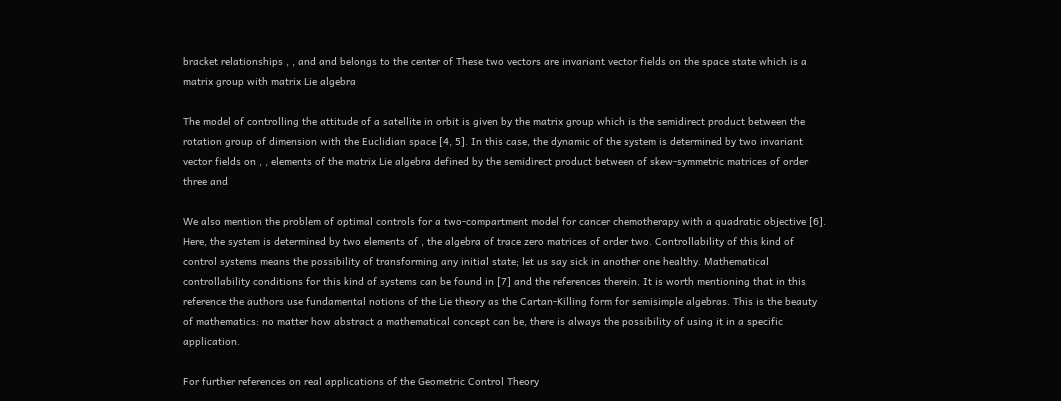bracket relationships , , and and belongs to the center of These two vectors are invariant vector fields on the space state which is a matrix group with matrix Lie algebra

The model of controlling the attitude of a satellite in orbit is given by the matrix group which is the semidirect product between the rotation group of dimension with the Euclidian space [4, 5]. In this case, the dynamic of the system is determined by two invariant vector fields on , , elements of the matrix Lie algebra defined by the semidirect product between of skew-symmetric matrices of order three and

We also mention the problem of optimal controls for a two-compartment model for cancer chemotherapy with a quadratic objective [6]. Here, the system is determined by two elements of , the algebra of trace zero matrices of order two. Controllability of this kind of control systems means the possibility of transforming any initial state; let us say sick in another one healthy. Mathematical controllability conditions for this kind of systems can be found in [7] and the references therein. It is worth mentioning that in this reference the authors use fundamental notions of the Lie theory as the Cartan-Killing form for semisimple algebras. This is the beauty of mathematics: no matter how abstract a mathematical concept can be, there is always the possibility of using it in a specific application.

For further references on real applications of the Geometric Control Theory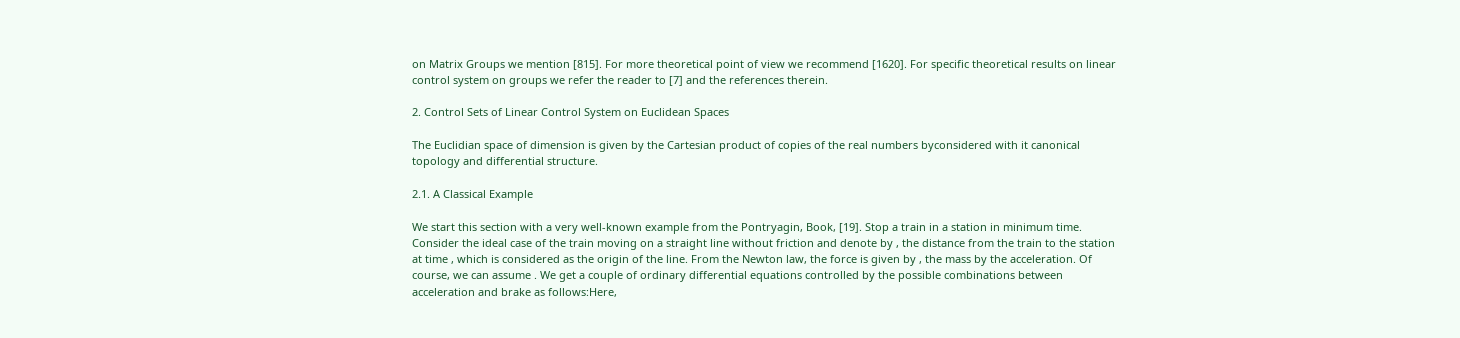on Matrix Groups we mention [815]. For more theoretical point of view we recommend [1620]. For specific theoretical results on linear control system on groups we refer the reader to [7] and the references therein.

2. Control Sets of Linear Control System on Euclidean Spaces

The Euclidian space of dimension is given by the Cartesian product of copies of the real numbers byconsidered with it canonical topology and differential structure.

2.1. A Classical Example

We start this section with a very well-known example from the Pontryagin, Book, [19]. Stop a train in a station in minimum time. Consider the ideal case of the train moving on a straight line without friction and denote by , the distance from the train to the station at time , which is considered as the origin of the line. From the Newton law, the force is given by , the mass by the acceleration. Of course, we can assume . We get a couple of ordinary differential equations controlled by the possible combinations between acceleration and brake as follows:Here,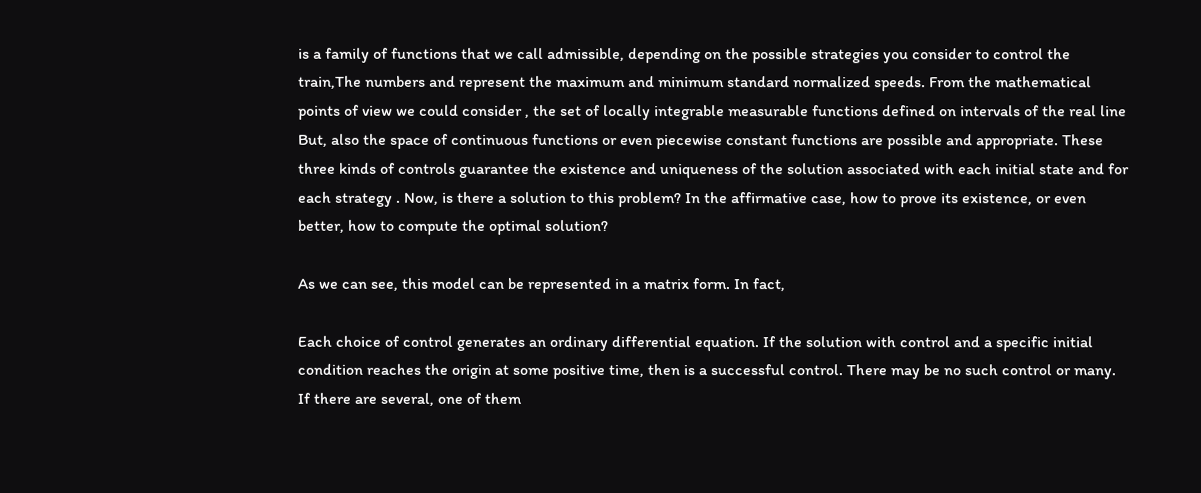is a family of functions that we call admissible, depending on the possible strategies you consider to control the train,The numbers and represent the maximum and minimum standard normalized speeds. From the mathematical points of view we could consider , the set of locally integrable measurable functions defined on intervals of the real line But, also the space of continuous functions or even piecewise constant functions are possible and appropriate. These three kinds of controls guarantee the existence and uniqueness of the solution associated with each initial state and for each strategy . Now, is there a solution to this problem? In the affirmative case, how to prove its existence, or even better, how to compute the optimal solution?

As we can see, this model can be represented in a matrix form. In fact,

Each choice of control generates an ordinary differential equation. If the solution with control and a specific initial condition reaches the origin at some positive time, then is a successful control. There may be no such control or many. If there are several, one of them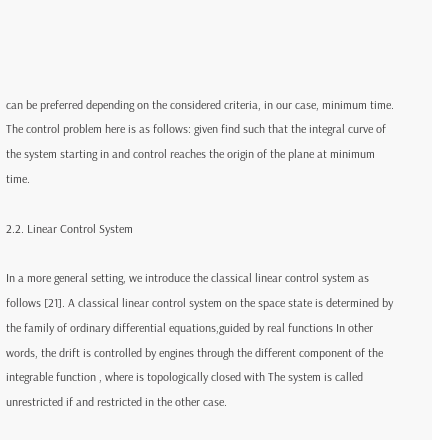can be preferred depending on the considered criteria, in our case, minimum time. The control problem here is as follows: given find such that the integral curve of the system starting in and control reaches the origin of the plane at minimum time.

2.2. Linear Control System

In a more general setting, we introduce the classical linear control system as follows [21]. A classical linear control system on the space state is determined by the family of ordinary differential equations,guided by real functions In other words, the drift is controlled by engines through the different component of the integrable function , where is topologically closed with The system is called unrestricted if and restricted in the other case.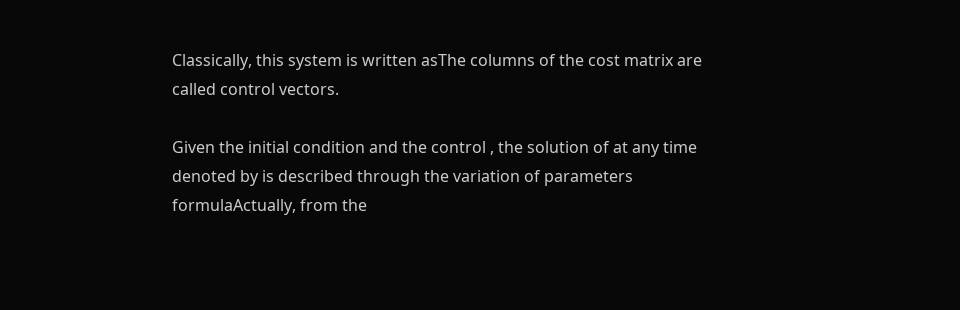Classically, this system is written asThe columns of the cost matrix are called control vectors.

Given the initial condition and the control , the solution of at any time denoted by is described through the variation of parameters formulaActually, from the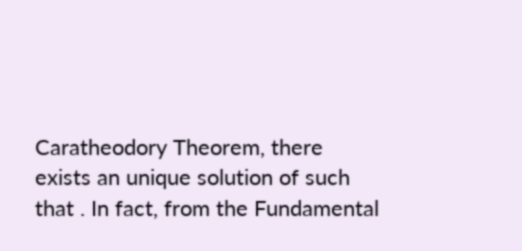Caratheodory Theorem, there exists an unique solution of such that . In fact, from the Fundamental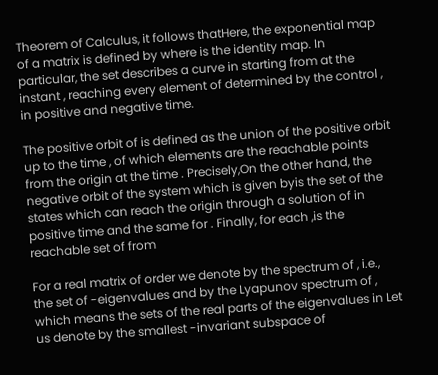Theorem of Calculus, it follows thatHere, the exponential map of a matrix is defined by where is the identity map. In particular, the set describes a curve in starting from at the instant , reaching every element of determined by the control , in positive and negative time.

The positive orbit of is defined as the union of the positive orbit up to the time , of which elements are the reachable points from the origin at the time . Precisely,On the other hand, the negative orbit of the system which is given byis the set of the states which can reach the origin through a solution of in positive time and the same for . Finally, for each ,is the reachable set of from

For a real matrix of order we denote by the spectrum of , i.e., the set of -eigenvalues and by the Lyapunov spectrum of , which means the sets of the real parts of the eigenvalues in Let us denote by the smallest -invariant subspace of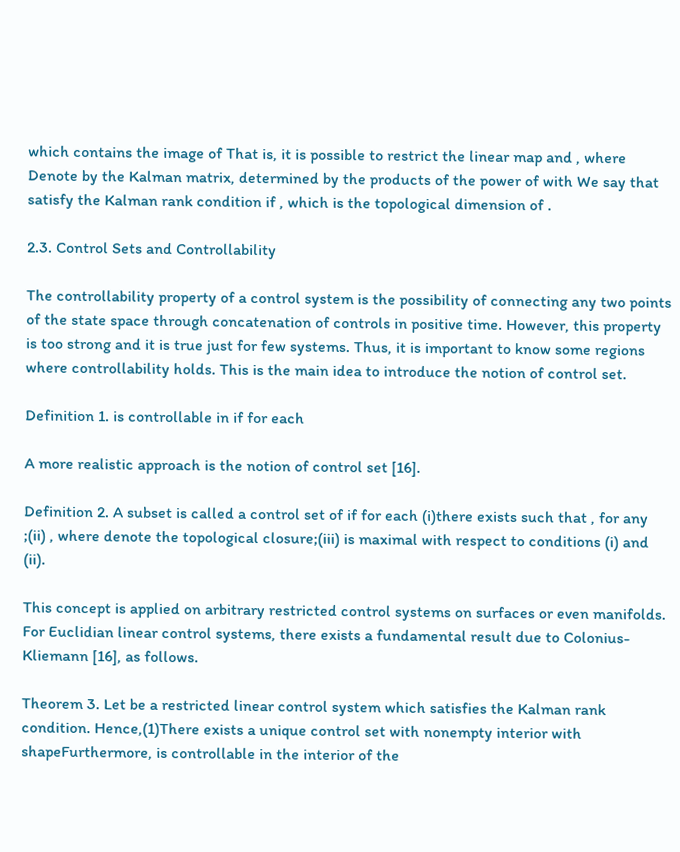which contains the image of That is, it is possible to restrict the linear map and , where Denote by the Kalman matrix, determined by the products of the power of with We say that satisfy the Kalman rank condition if , which is the topological dimension of .

2.3. Control Sets and Controllability

The controllability property of a control system is the possibility of connecting any two points of the state space through concatenation of controls in positive time. However, this property is too strong and it is true just for few systems. Thus, it is important to know some regions where controllability holds. This is the main idea to introduce the notion of control set.

Definition 1. is controllable in if for each

A more realistic approach is the notion of control set [16].

Definition 2. A subset is called a control set of if for each (i)there exists such that , for any ;(ii) , where denote the topological closure;(iii) is maximal with respect to conditions (i) and (ii).

This concept is applied on arbitrary restricted control systems on surfaces or even manifolds. For Euclidian linear control systems, there exists a fundamental result due to Colonius-Kliemann [16], as follows.

Theorem 3. Let be a restricted linear control system which satisfies the Kalman rank condition. Hence,(1)There exists a unique control set with nonempty interior with shapeFurthermore, is controllable in the interior of the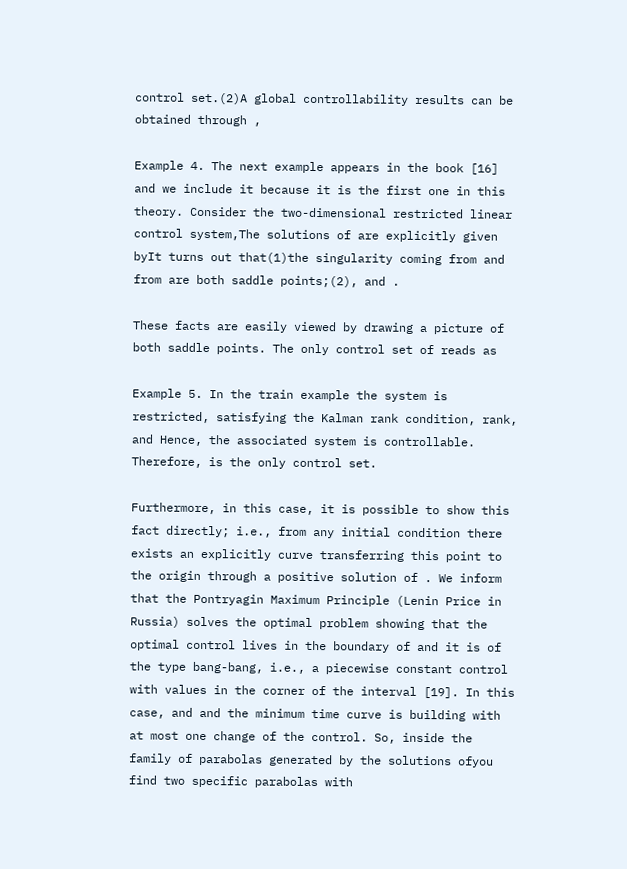control set.(2)A global controllability results can be obtained through ,

Example 4. The next example appears in the book [16] and we include it because it is the first one in this theory. Consider the two-dimensional restricted linear control system,The solutions of are explicitly given byIt turns out that(1)the singularity coming from and from are both saddle points;(2), and .

These facts are easily viewed by drawing a picture of both saddle points. The only control set of reads as

Example 5. In the train example the system is restricted, satisfying the Kalman rank condition, rank, and Hence, the associated system is controllable. Therefore, is the only control set.

Furthermore, in this case, it is possible to show this fact directly; i.e., from any initial condition there exists an explicitly curve transferring this point to the origin through a positive solution of . We inform that the Pontryagin Maximum Principle (Lenin Price in Russia) solves the optimal problem showing that the optimal control lives in the boundary of and it is of the type bang-bang, i.e., a piecewise constant control with values in the corner of the interval [19]. In this case, and and the minimum time curve is building with at most one change of the control. So, inside the family of parabolas generated by the solutions ofyou find two specific parabolas with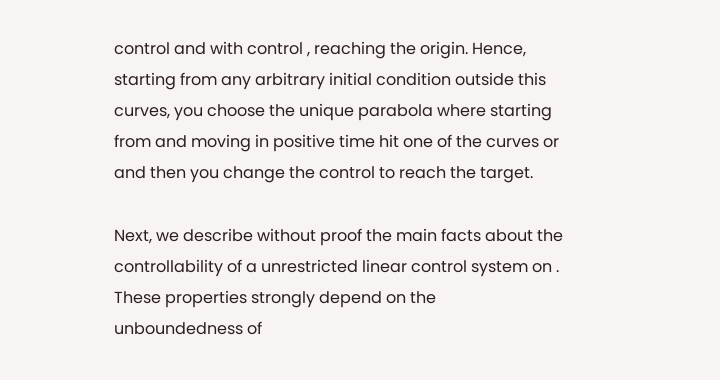control and with control , reaching the origin. Hence, starting from any arbitrary initial condition outside this curves, you choose the unique parabola where starting from and moving in positive time hit one of the curves or and then you change the control to reach the target.

Next, we describe without proof the main facts about the controllability of a unrestricted linear control system on . These properties strongly depend on the unboundedness of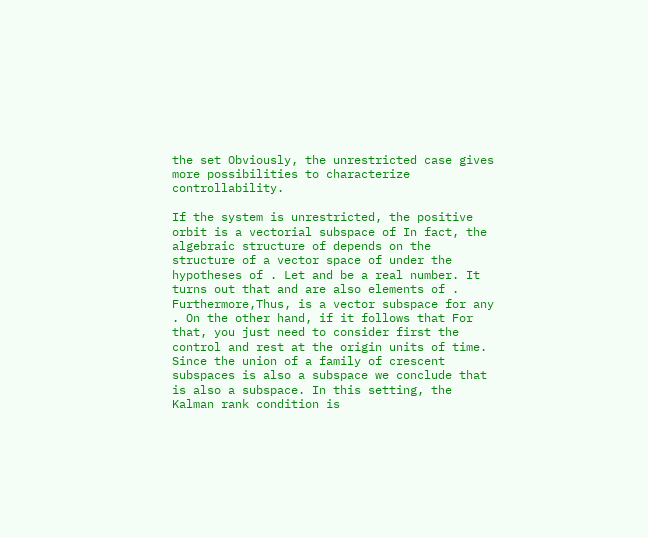the set Obviously, the unrestricted case gives more possibilities to characterize controllability.

If the system is unrestricted, the positive orbit is a vectorial subspace of In fact, the algebraic structure of depends on the structure of a vector space of under the hypotheses of . Let and be a real number. It turns out that and are also elements of . Furthermore,Thus, is a vector subspace for any . On the other hand, if it follows that For that, you just need to consider first the control and rest at the origin units of time. Since the union of a family of crescent subspaces is also a subspace we conclude that is also a subspace. In this setting, the Kalman rank condition is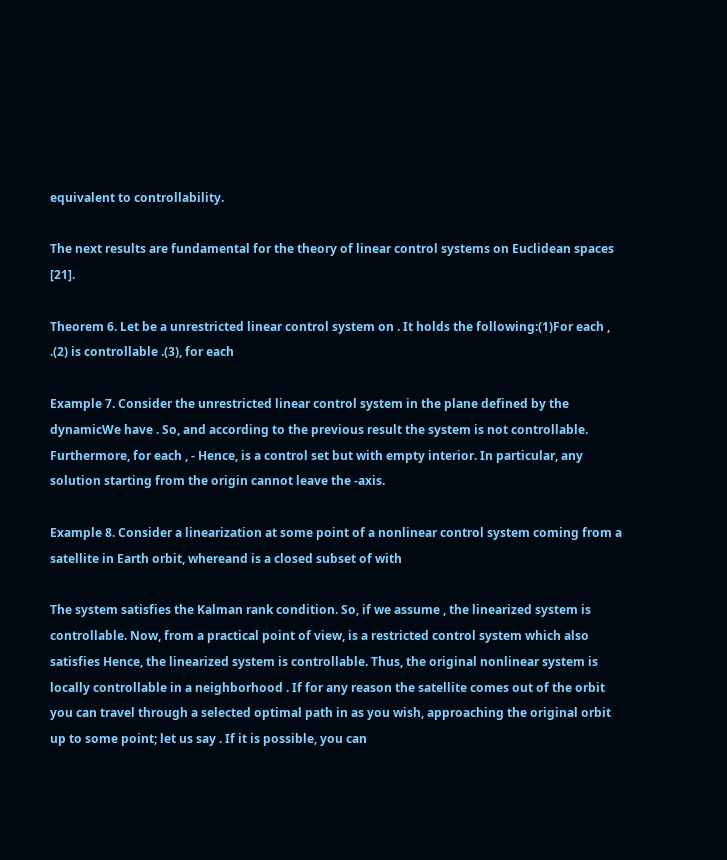equivalent to controllability.

The next results are fundamental for the theory of linear control systems on Euclidean spaces [21].

Theorem 6. Let be a unrestricted linear control system on . It holds the following:(1)For each , .(2) is controllable .(3), for each

Example 7. Consider the unrestricted linear control system in the plane defined by the dynamicWe have . So, and according to the previous result the system is not controllable. Furthermore, for each , - Hence, is a control set but with empty interior. In particular, any solution starting from the origin cannot leave the -axis.

Example 8. Consider a linearization at some point of a nonlinear control system coming from a satellite in Earth orbit, whereand is a closed subset of with

The system satisfies the Kalman rank condition. So, if we assume , the linearized system is controllable. Now, from a practical point of view, is a restricted control system which also satisfies Hence, the linearized system is controllable. Thus, the original nonlinear system is locally controllable in a neighborhood . If for any reason the satellite comes out of the orbit you can travel through a selected optimal path in as you wish, approaching the original orbit up to some point; let us say . If it is possible, you can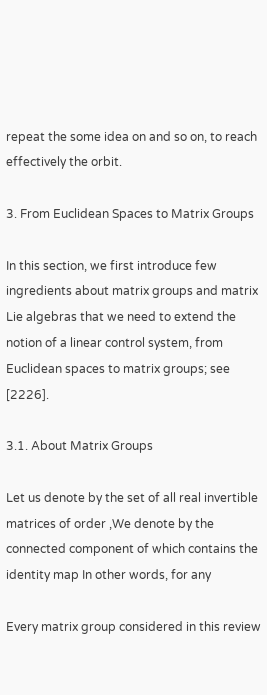repeat the some idea on and so on, to reach effectively the orbit.

3. From Euclidean Spaces to Matrix Groups

In this section, we first introduce few ingredients about matrix groups and matrix Lie algebras that we need to extend the notion of a linear control system, from Euclidean spaces to matrix groups; see [2226].

3.1. About Matrix Groups

Let us denote by the set of all real invertible matrices of order ,We denote by the connected component of which contains the identity map In other words, for any

Every matrix group considered in this review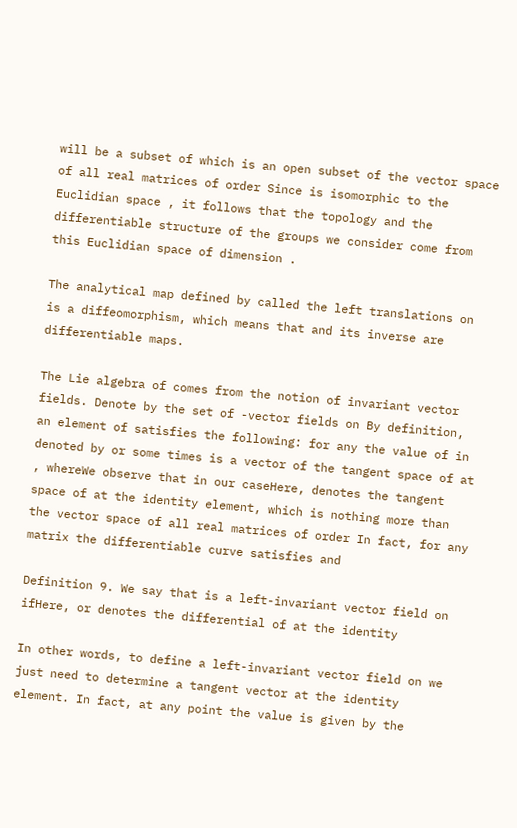will be a subset of which is an open subset of the vector space of all real matrices of order Since is isomorphic to the Euclidian space , it follows that the topology and the differentiable structure of the groups we consider come from this Euclidian space of dimension .

The analytical map defined by called the left translations on is a diffeomorphism, which means that and its inverse are differentiable maps.

The Lie algebra of comes from the notion of invariant vector fields. Denote by the set of -vector fields on By definition, an element of satisfies the following: for any the value of in denoted by or some times is a vector of the tangent space of at , whereWe observe that in our caseHere, denotes the tangent space of at the identity element, which is nothing more than the vector space of all real matrices of order In fact, for any matrix the differentiable curve satisfies and

Definition 9. We say that is a left-invariant vector field on ifHere, or denotes the differential of at the identity

In other words, to define a left-invariant vector field on we just need to determine a tangent vector at the identity element. In fact, at any point the value is given by the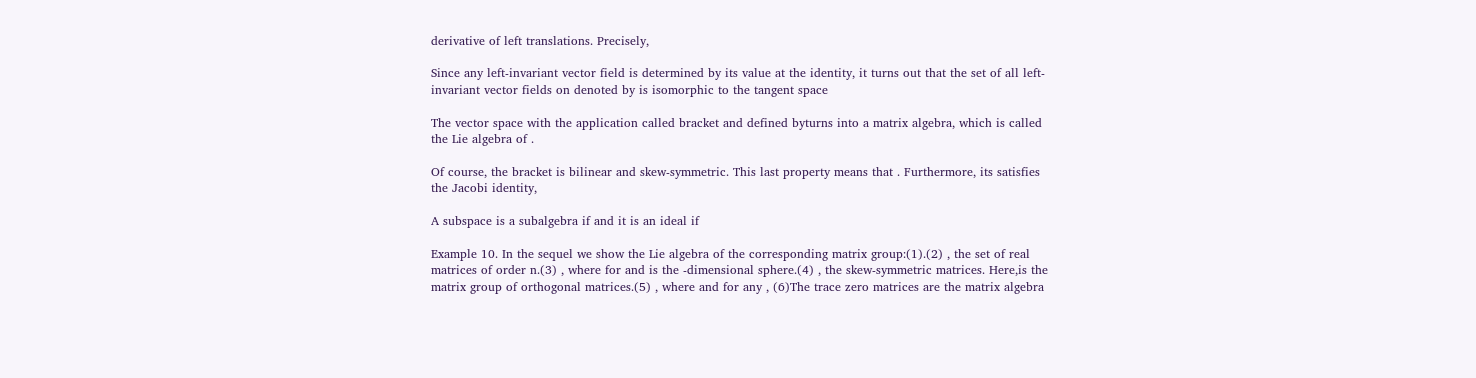derivative of left translations. Precisely,

Since any left-invariant vector field is determined by its value at the identity, it turns out that the set of all left-invariant vector fields on denoted by is isomorphic to the tangent space

The vector space with the application called bracket and defined byturns into a matrix algebra, which is called the Lie algebra of .

Of course, the bracket is bilinear and skew-symmetric. This last property means that . Furthermore, its satisfies the Jacobi identity,

A subspace is a subalgebra if and it is an ideal if

Example 10. In the sequel we show the Lie algebra of the corresponding matrix group:(1).(2) , the set of real matrices of order n.(3) , where for and is the -dimensional sphere.(4) , the skew-symmetric matrices. Here,is the matrix group of orthogonal matrices.(5) , where and for any , (6)The trace zero matrices are the matrix algebra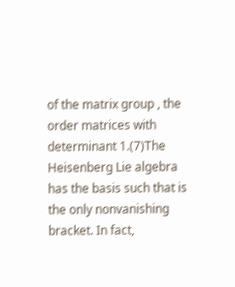of the matrix group , the order matrices with determinant 1.(7)The Heisenberg Lie algebra has the basis such that is the only nonvanishing bracket. In fact,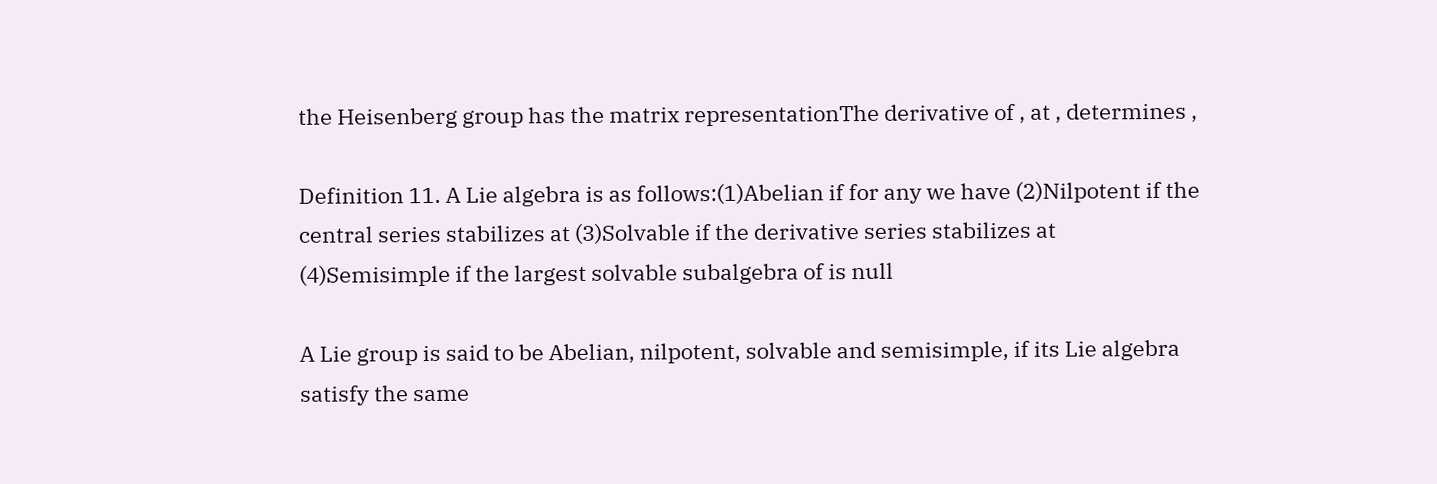the Heisenberg group has the matrix representationThe derivative of , at , determines ,

Definition 11. A Lie algebra is as follows:(1)Abelian if for any we have (2)Nilpotent if the central series stabilizes at (3)Solvable if the derivative series stabilizes at (4)Semisimple if the largest solvable subalgebra of is null

A Lie group is said to be Abelian, nilpotent, solvable and semisimple, if its Lie algebra satisfy the same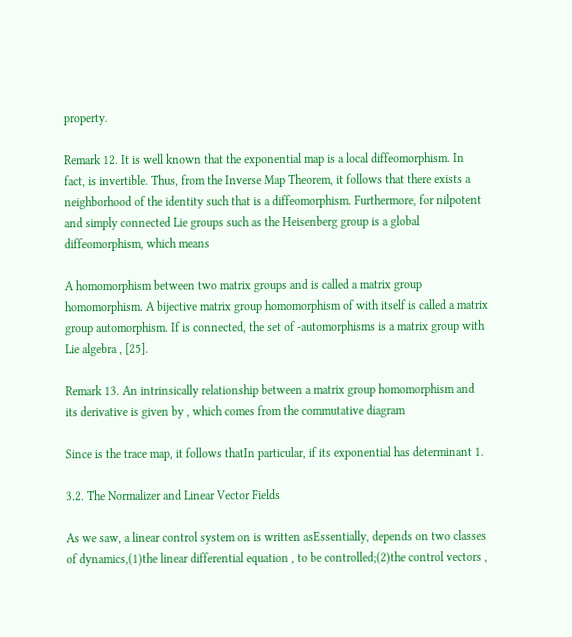property.

Remark 12. It is well known that the exponential map is a local diffeomorphism. In fact, is invertible. Thus, from the Inverse Map Theorem, it follows that there exists a neighborhood of the identity such that is a diffeomorphism. Furthermore, for nilpotent and simply connected Lie groups such as the Heisenberg group is a global diffeomorphism, which means

A homomorphism between two matrix groups and is called a matrix group homomorphism. A bijective matrix group homomorphism of with itself is called a matrix group automorphism. If is connected, the set of -automorphisms is a matrix group with Lie algebra , [25].

Remark 13. An intrinsically relationship between a matrix group homomorphism and its derivative is given by , which comes from the commutative diagram

Since is the trace map, it follows thatIn particular, if its exponential has determinant 1.

3.2. The Normalizer and Linear Vector Fields

As we saw, a linear control system on is written asEssentially, depends on two classes of dynamics,(1)the linear differential equation , to be controlled;(2)the control vectors ,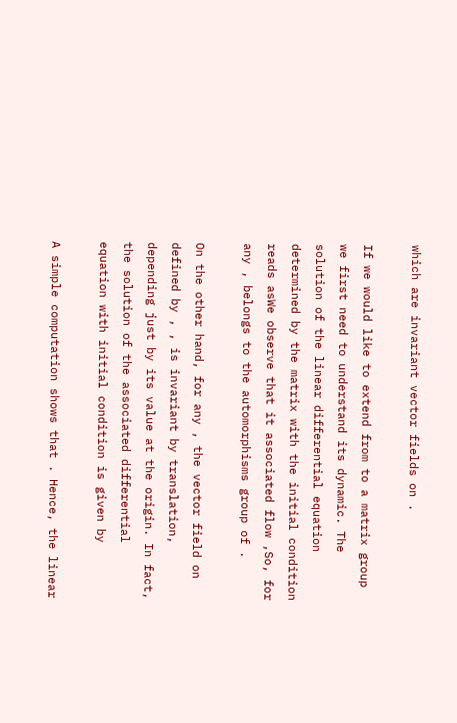which are invariant vector fields on .

If we would like to extend from to a matrix group we first need to understand its dynamic. The solution of the linear differential equation determined by the matrix with the initial condition reads asWe observe that it associated flow ,So, for any , belongs to the automorphisms group of .

On the other hand, for any , the vector field on defined by , , is invariant by translation, depending just by its value at the origin. In fact, the solution of the associated differential equation with initial condition is given by

A simple computation shows that . Hence, the linear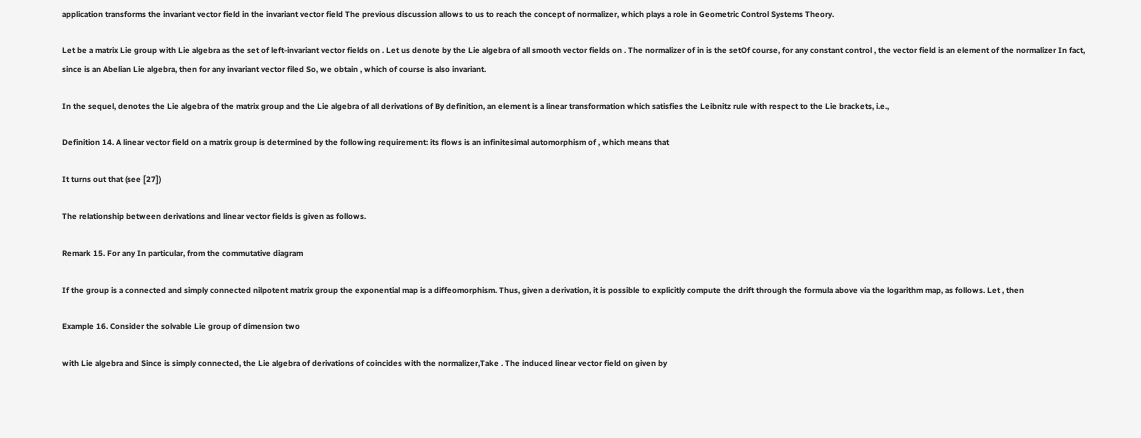application transforms the invariant vector field in the invariant vector field The previous discussion allows to us to reach the concept of normalizer, which plays a role in Geometric Control Systems Theory.

Let be a matrix Lie group with Lie algebra as the set of left-invariant vector fields on . Let us denote by the Lie algebra of all smooth vector fields on . The normalizer of in is the setOf course, for any constant control , the vector field is an element of the normalizer In fact, since is an Abelian Lie algebra, then for any invariant vector filed So, we obtain , which of course is also invariant.

In the sequel, denotes the Lie algebra of the matrix group and the Lie algebra of all derivations of By definition, an element is a linear transformation which satisfies the Leibnitz rule with respect to the Lie brackets, i.e.,

Definition 14. A linear vector field on a matrix group is determined by the following requirement: its flows is an infinitesimal automorphism of , which means that

It turns out that (see [27])

The relationship between derivations and linear vector fields is given as follows.

Remark 15. For any In particular, from the commutative diagram

If the group is a connected and simply connected nilpotent matrix group the exponential map is a diffeomorphism. Thus, given a derivation, it is possible to explicitly compute the drift through the formula above via the logarithm map, as follows. Let , then

Example 16. Consider the solvable Lie group of dimension two

with Lie algebra and Since is simply connected, the Lie algebra of derivations of coincides with the normalizer,Take . The induced linear vector field on given by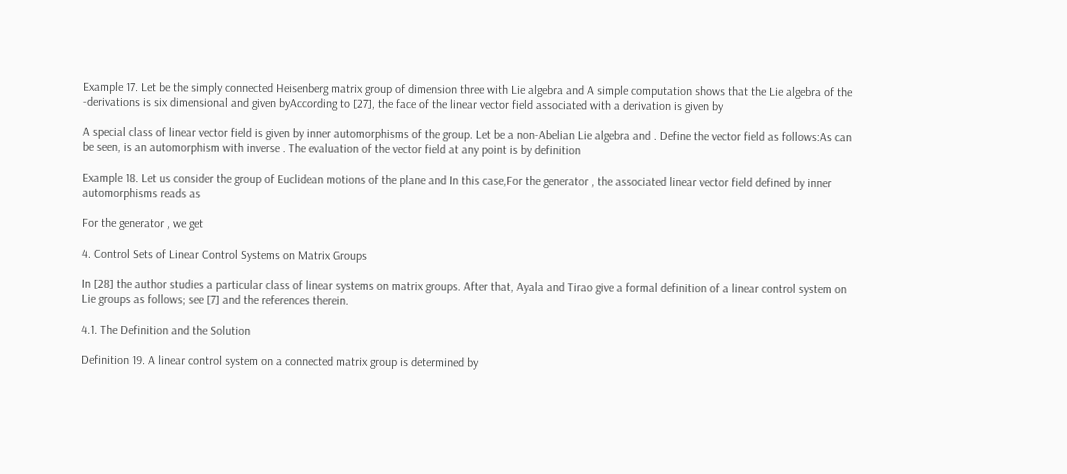Example 17. Let be the simply connected Heisenberg matrix group of dimension three with Lie algebra and A simple computation shows that the Lie algebra of the -derivations is six dimensional and given byAccording to [27], the face of the linear vector field associated with a derivation is given by

A special class of linear vector field is given by inner automorphisms of the group. Let be a non-Abelian Lie algebra and . Define the vector field as follows:As can be seen, is an automorphism with inverse . The evaluation of the vector field at any point is by definition

Example 18. Let us consider the group of Euclidean motions of the plane and In this case,For the generator , the associated linear vector field defined by inner automorphisms reads as

For the generator , we get

4. Control Sets of Linear Control Systems on Matrix Groups

In [28] the author studies a particular class of linear systems on matrix groups. After that, Ayala and Tirao give a formal definition of a linear control system on Lie groups as follows; see [7] and the references therein.

4.1. The Definition and the Solution

Definition 19. A linear control system on a connected matrix group is determined by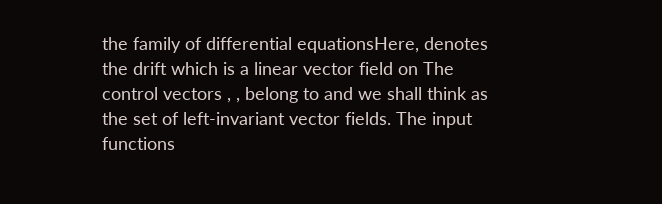the family of differential equationsHere, denotes the drift which is a linear vector field on The control vectors , , belong to and we shall think as the set of left-invariant vector fields. The input functions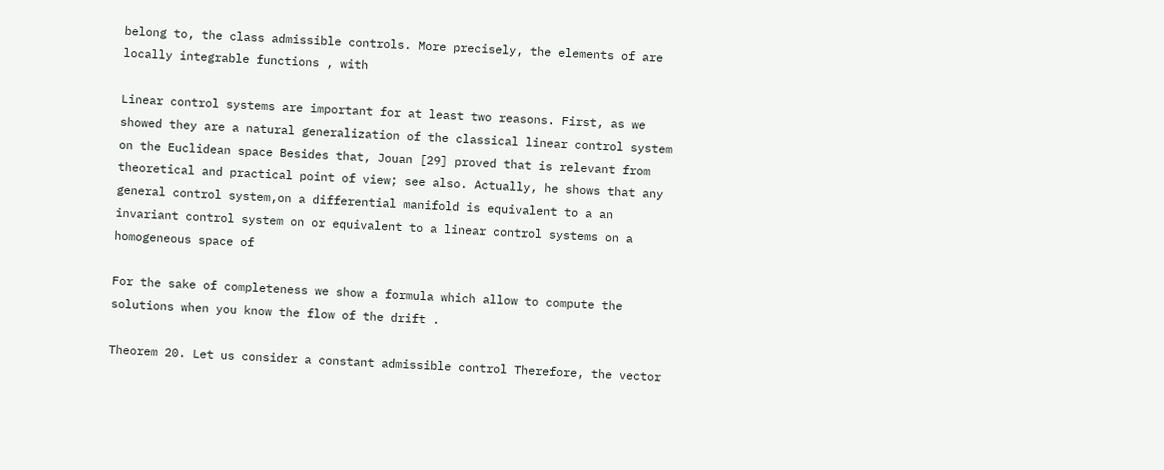belong to, the class admissible controls. More precisely, the elements of are locally integrable functions , with

Linear control systems are important for at least two reasons. First, as we showed they are a natural generalization of the classical linear control system on the Euclidean space Besides that, Jouan [29] proved that is relevant from theoretical and practical point of view; see also. Actually, he shows that any general control system,on a differential manifold is equivalent to a an invariant control system on or equivalent to a linear control systems on a homogeneous space of

For the sake of completeness we show a formula which allow to compute the solutions when you know the flow of the drift .

Theorem 20. Let us consider a constant admissible control Therefore, the vector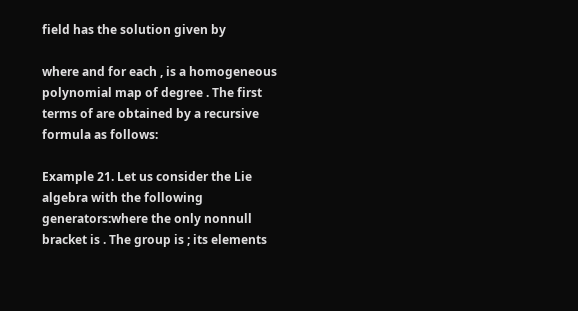field has the solution given by

where and for each , is a homogeneous polynomial map of degree . The first terms of are obtained by a recursive formula as follows:

Example 21. Let us consider the Lie algebra with the following generators:where the only nonnull bracket is . The group is ; its elements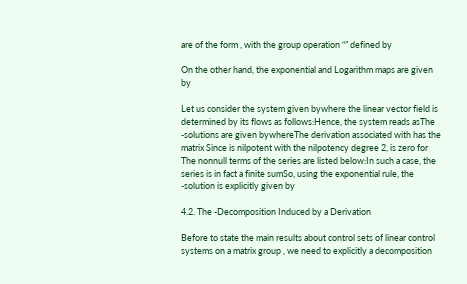are of the form , with the group operation “” defined by

On the other hand, the exponential and Logarithm maps are given by

Let us consider the system given bywhere the linear vector field is determined by its flows as follows:Hence, the system reads asThe -solutions are given bywhereThe derivation associated with has the matrix Since is nilpotent with the nilpotency degree 2, is zero for The nonnull terms of the series are listed below:In such a case, the series is in fact a finite sumSo, using the exponential rule, the -solution is explicitly given by

4.2. The -Decomposition Induced by a Derivation

Before to state the main results about control sets of linear control systems on a matrix group , we need to explicitly a decomposition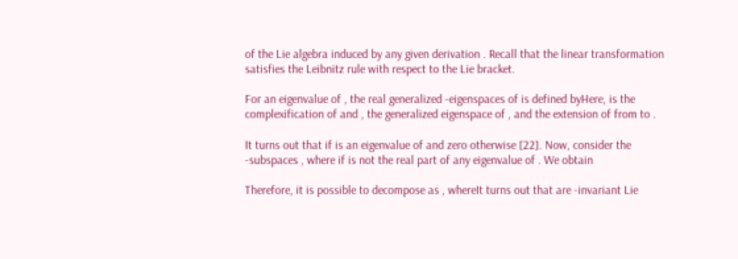of the Lie algebra induced by any given derivation . Recall that the linear transformation satisfies the Leibnitz rule with respect to the Lie bracket.

For an eigenvalue of , the real generalized -eigenspaces of is defined byHere, is the complexification of and , the generalized eigenspace of , and the extension of from to .

It turns out that if is an eigenvalue of and zero otherwise [22]. Now, consider the -subspaces , where if is not the real part of any eigenvalue of . We obtain

Therefore, it is possible to decompose as , whereIt turns out that are -invariant Lie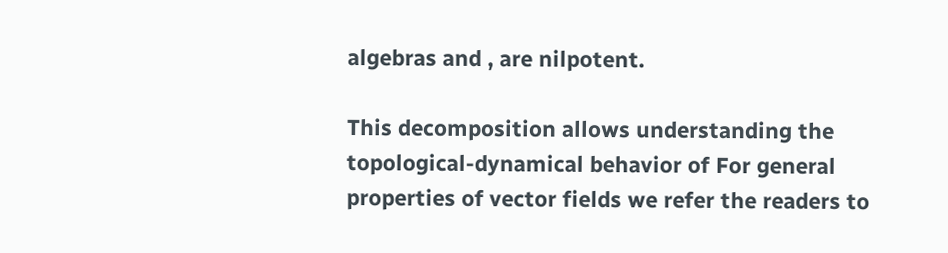algebras and , are nilpotent.

This decomposition allows understanding the topological-dynamical behavior of For general properties of vector fields we refer the readers to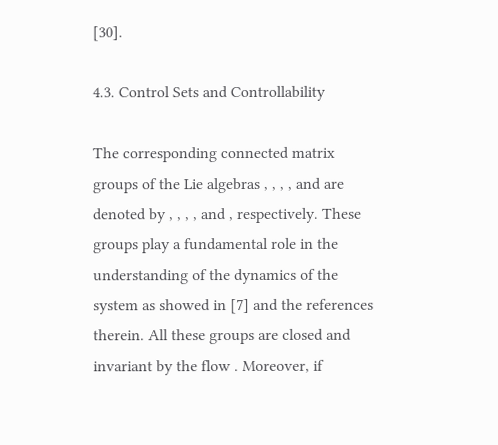[30].

4.3. Control Sets and Controllability

The corresponding connected matrix groups of the Lie algebras , , , , and are denoted by , , , , and , respectively. These groups play a fundamental role in the understanding of the dynamics of the system as showed in [7] and the references therein. All these groups are closed and invariant by the flow . Moreover, if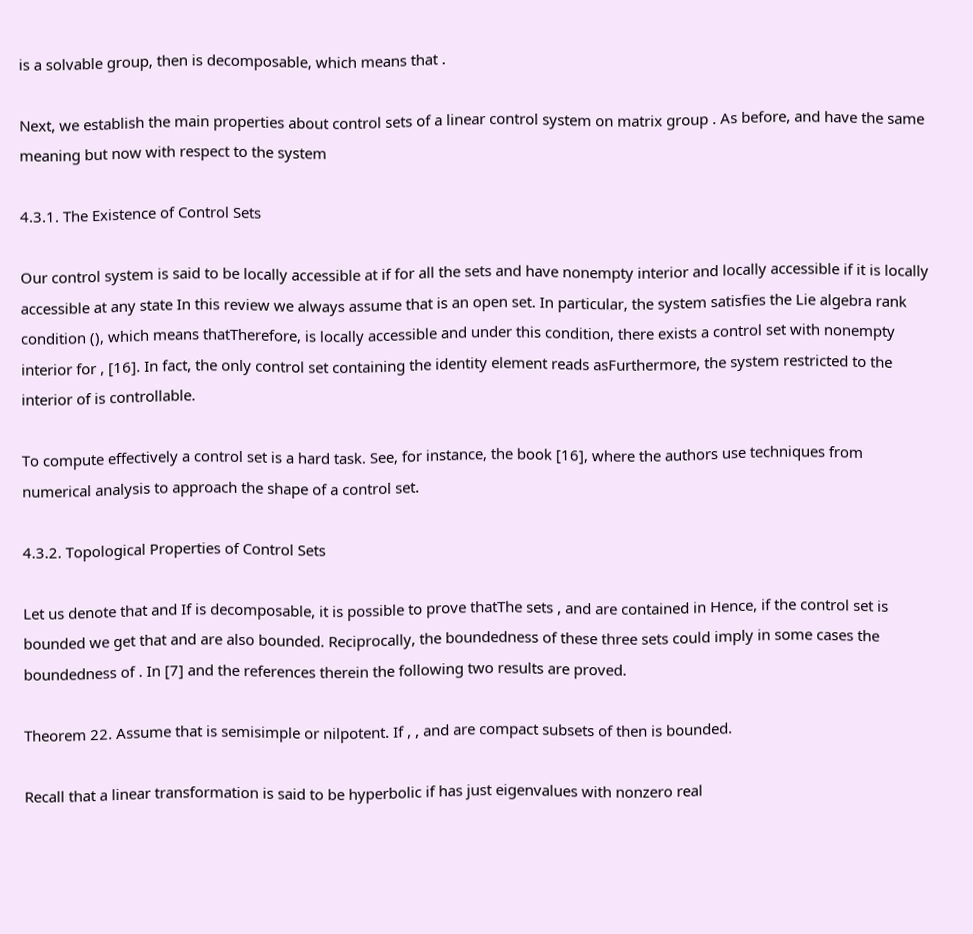is a solvable group, then is decomposable, which means that .

Next, we establish the main properties about control sets of a linear control system on matrix group . As before, and have the same meaning but now with respect to the system

4.3.1. The Existence of Control Sets

Our control system is said to be locally accessible at if for all the sets and have nonempty interior and locally accessible if it is locally accessible at any state In this review we always assume that is an open set. In particular, the system satisfies the Lie algebra rank condition (), which means thatTherefore, is locally accessible and under this condition, there exists a control set with nonempty interior for , [16]. In fact, the only control set containing the identity element reads asFurthermore, the system restricted to the interior of is controllable.

To compute effectively a control set is a hard task. See, for instance, the book [16], where the authors use techniques from numerical analysis to approach the shape of a control set.

4.3.2. Topological Properties of Control Sets

Let us denote that and If is decomposable, it is possible to prove thatThe sets , and are contained in Hence, if the control set is bounded we get that and are also bounded. Reciprocally, the boundedness of these three sets could imply in some cases the boundedness of . In [7] and the references therein the following two results are proved.

Theorem 22. Assume that is semisimple or nilpotent. If , , and are compact subsets of then is bounded.

Recall that a linear transformation is said to be hyperbolic if has just eigenvalues with nonzero real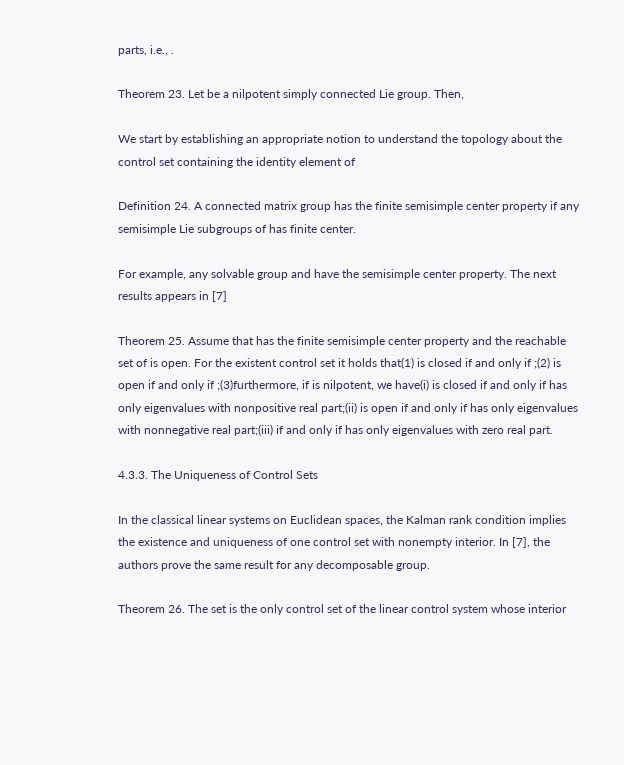parts, i.e., .

Theorem 23. Let be a nilpotent simply connected Lie group. Then,

We start by establishing an appropriate notion to understand the topology about the control set containing the identity element of

Definition 24. A connected matrix group has the finite semisimple center property if any semisimple Lie subgroups of has finite center.

For example, any solvable group and have the semisimple center property. The next results appears in [7]

Theorem 25. Assume that has the finite semisimple center property and the reachable set of is open. For the existent control set it holds that(1) is closed if and only if ;(2) is open if and only if ;(3)furthermore, if is nilpotent, we have(i) is closed if and only if has only eigenvalues with nonpositive real part;(ii) is open if and only if has only eigenvalues with nonnegative real part;(iii) if and only if has only eigenvalues with zero real part.

4.3.3. The Uniqueness of Control Sets

In the classical linear systems on Euclidean spaces, the Kalman rank condition implies the existence and uniqueness of one control set with nonempty interior. In [7], the authors prove the same result for any decomposable group.

Theorem 26. The set is the only control set of the linear control system whose interior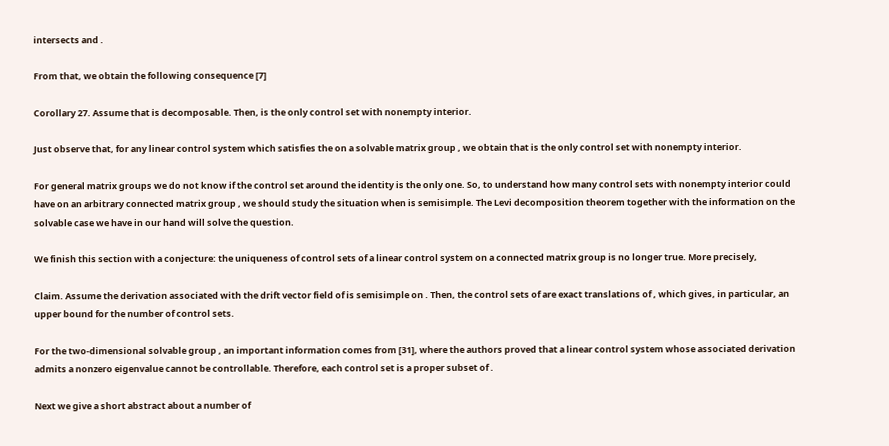intersects and .

From that, we obtain the following consequence [7]

Corollary 27. Assume that is decomposable. Then, is the only control set with nonempty interior.

Just observe that, for any linear control system which satisfies the on a solvable matrix group , we obtain that is the only control set with nonempty interior.

For general matrix groups we do not know if the control set around the identity is the only one. So, to understand how many control sets with nonempty interior could have on an arbitrary connected matrix group , we should study the situation when is semisimple. The Levi decomposition theorem together with the information on the solvable case we have in our hand will solve the question.

We finish this section with a conjecture: the uniqueness of control sets of a linear control system on a connected matrix group is no longer true. More precisely,

Claim. Assume the derivation associated with the drift vector field of is semisimple on . Then, the control sets of are exact translations of , which gives, in particular, an upper bound for the number of control sets.

For the two-dimensional solvable group , an important information comes from [31], where the authors proved that a linear control system whose associated derivation admits a nonzero eigenvalue cannot be controllable. Therefore, each control set is a proper subset of .

Next we give a short abstract about a number of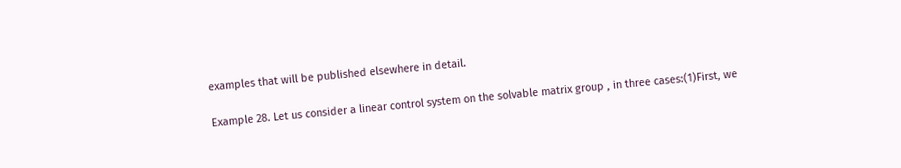examples that will be published elsewhere in detail.

Example 28. Let us consider a linear control system on the solvable matrix group , in three cases:(1)First, we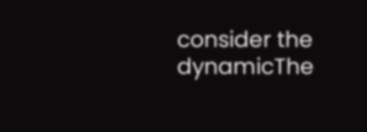consider the dynamicThe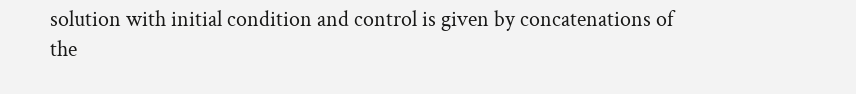solution with initial condition and control is given by concatenations of the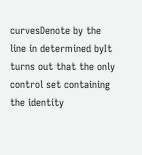curvesDenote by the line in determined byIt turns out that the only control set containing the identity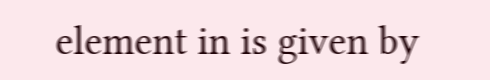element in is given by